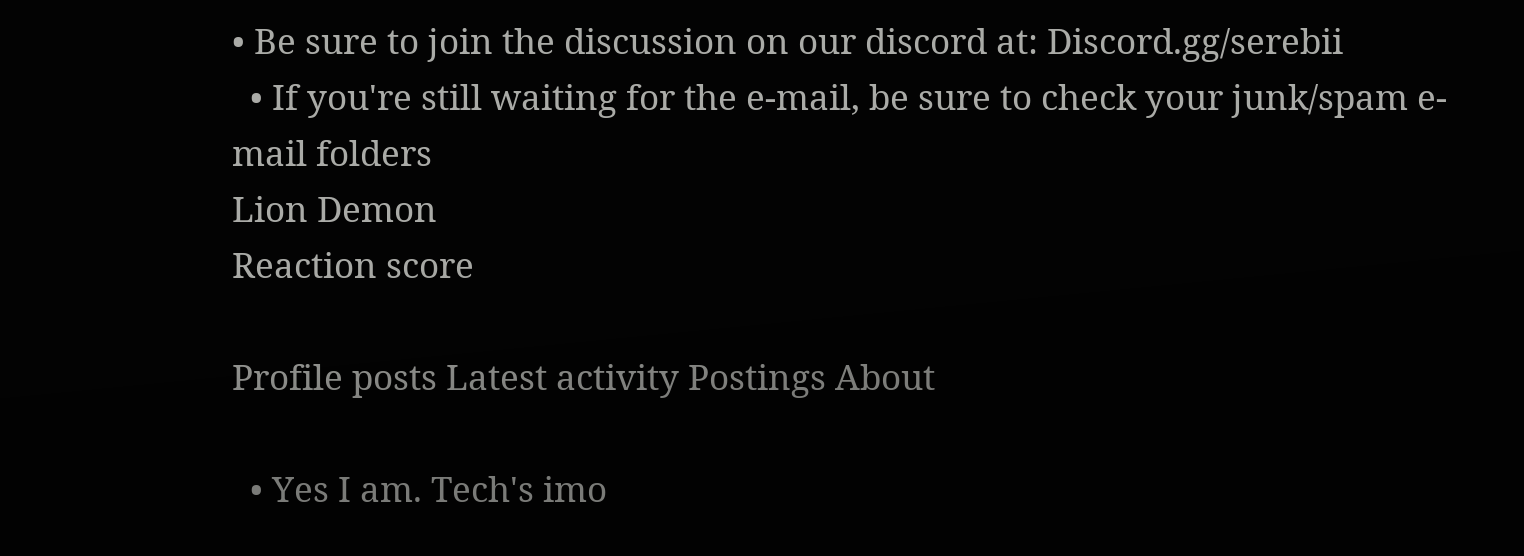• Be sure to join the discussion on our discord at: Discord.gg/serebii
  • If you're still waiting for the e-mail, be sure to check your junk/spam e-mail folders
Lion Demon
Reaction score

Profile posts Latest activity Postings About

  • Yes I am. Tech's imo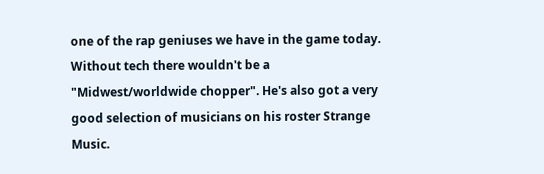one of the rap geniuses we have in the game today. Without tech there wouldn't be a "Midwest/worldwide chopper". He's also got a very good selection of musicians on his roster Strange Music.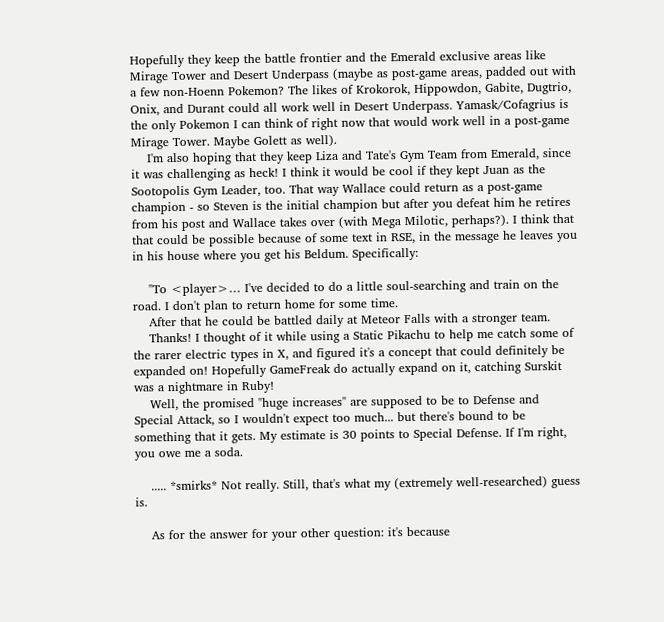Hopefully they keep the battle frontier and the Emerald exclusive areas like Mirage Tower and Desert Underpass (maybe as post-game areas, padded out with a few non-Hoenn Pokemon? The likes of Krokorok, Hippowdon, Gabite, Dugtrio, Onix, and Durant could all work well in Desert Underpass. Yamask/Cofagrius is the only Pokemon I can think of right now that would work well in a post-game Mirage Tower. Maybe Golett as well).
    I'm also hoping that they keep Liza and Tate's Gym Team from Emerald, since it was challenging as heck! I think it would be cool if they kept Juan as the Sootopolis Gym Leader, too. That way Wallace could return as a post-game champion - so Steven is the initial champion but after you defeat him he retires from his post and Wallace takes over (with Mega Milotic, perhaps?). I think that that could be possible because of some text in RSE, in the message he leaves you in his house where you get his Beldum. Specifically:

    "To <player>… I've decided to do a little soul-searching and train on the road. I don't plan to return home for some time.
    After that he could be battled daily at Meteor Falls with a stronger team.
    Thanks! I thought of it while using a Static Pikachu to help me catch some of the rarer electric types in X, and figured it's a concept that could definitely be expanded on! Hopefully GameFreak do actually expand on it, catching Surskit was a nightmare in Ruby!
    Well, the promised "huge increases" are supposed to be to Defense and Special Attack, so I wouldn't expect too much... but there's bound to be something that it gets. My estimate is 30 points to Special Defense. If I'm right, you owe me a soda.

    ..... *smirks* Not really. Still, that's what my (extremely well-researched) guess is.

    As for the answer for your other question: it's because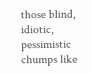those blind, idiotic, pessimistic chumps like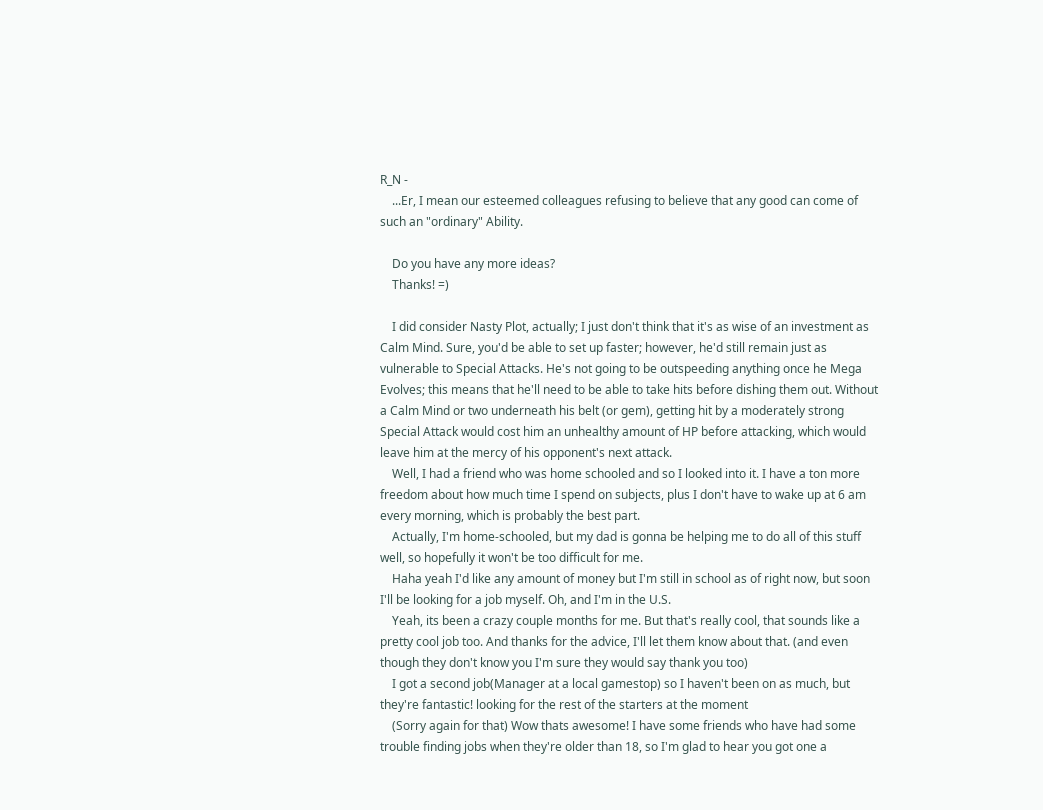R_N -
    ...Er, I mean our esteemed colleagues refusing to believe that any good can come of such an "ordinary" Ability.

    Do you have any more ideas?
    Thanks! =)

    I did consider Nasty Plot, actually; I just don't think that it's as wise of an investment as Calm Mind. Sure, you'd be able to set up faster; however, he'd still remain just as vulnerable to Special Attacks. He's not going to be outspeeding anything once he Mega Evolves; this means that he'll need to be able to take hits before dishing them out. Without a Calm Mind or two underneath his belt (or gem), getting hit by a moderately strong Special Attack would cost him an unhealthy amount of HP before attacking, which would leave him at the mercy of his opponent's next attack.
    Well, I had a friend who was home schooled and so I looked into it. I have a ton more freedom about how much time I spend on subjects, plus I don't have to wake up at 6 am every morning, which is probably the best part.
    Actually, I'm home-schooled, but my dad is gonna be helping me to do all of this stuff well, so hopefully it won't be too difficult for me.
    Haha yeah I'd like any amount of money but I'm still in school as of right now, but soon I'll be looking for a job myself. Oh, and I'm in the U.S.
    Yeah, its been a crazy couple months for me. But that's really cool, that sounds like a pretty cool job too. And thanks for the advice, I'll let them know about that. (and even though they don't know you I'm sure they would say thank you too)
    I got a second job(Manager at a local gamestop) so I haven't been on as much, but they're fantastic! looking for the rest of the starters at the moment
    (Sorry again for that) Wow thats awesome! I have some friends who have had some trouble finding jobs when they're older than 18, so I'm glad to hear you got one a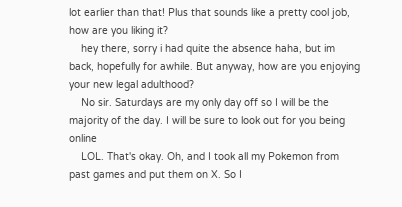lot earlier than that! Plus that sounds like a pretty cool job, how are you liking it?
    hey there, sorry i had quite the absence haha, but im back, hopefully for awhile. But anyway, how are you enjoying your new legal adulthood?
    No sir. Saturdays are my only day off so I will be the majority of the day. I will be sure to look out for you being online
    LOL. That's okay. Oh, and I took all my Pokemon from past games and put them on X. So I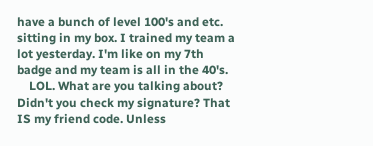have a bunch of level 100's and etc. sitting in my box. I trained my team a lot yesterday. I'm like on my 7th badge and my team is all in the 40's.
    LOL. What are you talking about? Didn't you check my signature? That IS my friend code. Unless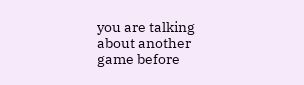you are talking about another game before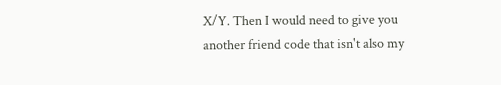X/Y. Then I would need to give you another friend code that isn't also my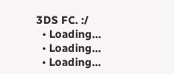3DS FC. :/
  • Loading…
  • Loading…
  • Loading…